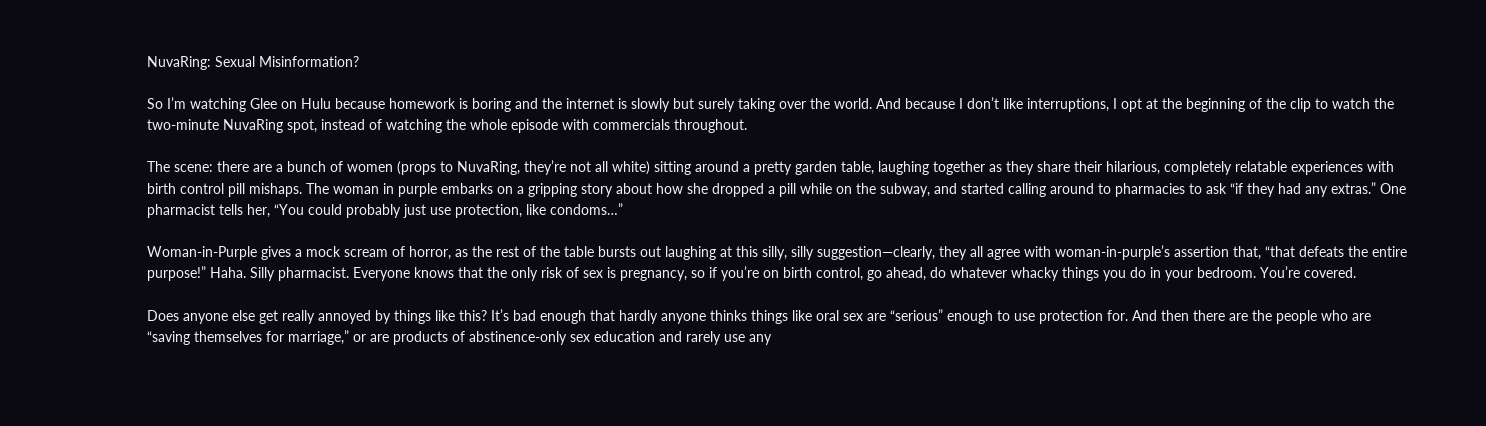NuvaRing: Sexual Misinformation?

So I’m watching Glee on Hulu because homework is boring and the internet is slowly but surely taking over the world. And because I don’t like interruptions, I opt at the beginning of the clip to watch the two-minute NuvaRing spot, instead of watching the whole episode with commercials throughout.

The scene: there are a bunch of women (props to NuvaRing, they’re not all white) sitting around a pretty garden table, laughing together as they share their hilarious, completely relatable experiences with birth control pill mishaps. The woman in purple embarks on a gripping story about how she dropped a pill while on the subway, and started calling around to pharmacies to ask “if they had any extras.” One pharmacist tells her, “You could probably just use protection, like condoms…”

Woman-in-Purple gives a mock scream of horror, as the rest of the table bursts out laughing at this silly, silly suggestion—clearly, they all agree with woman-in-purple’s assertion that, “that defeats the entire purpose!” Haha. Silly pharmacist. Everyone knows that the only risk of sex is pregnancy, so if you’re on birth control, go ahead, do whatever whacky things you do in your bedroom. You’re covered.

Does anyone else get really annoyed by things like this? It’s bad enough that hardly anyone thinks things like oral sex are “serious” enough to use protection for. And then there are the people who are “saving themselves for marriage,” or are products of abstinence-only sex education and rarely use any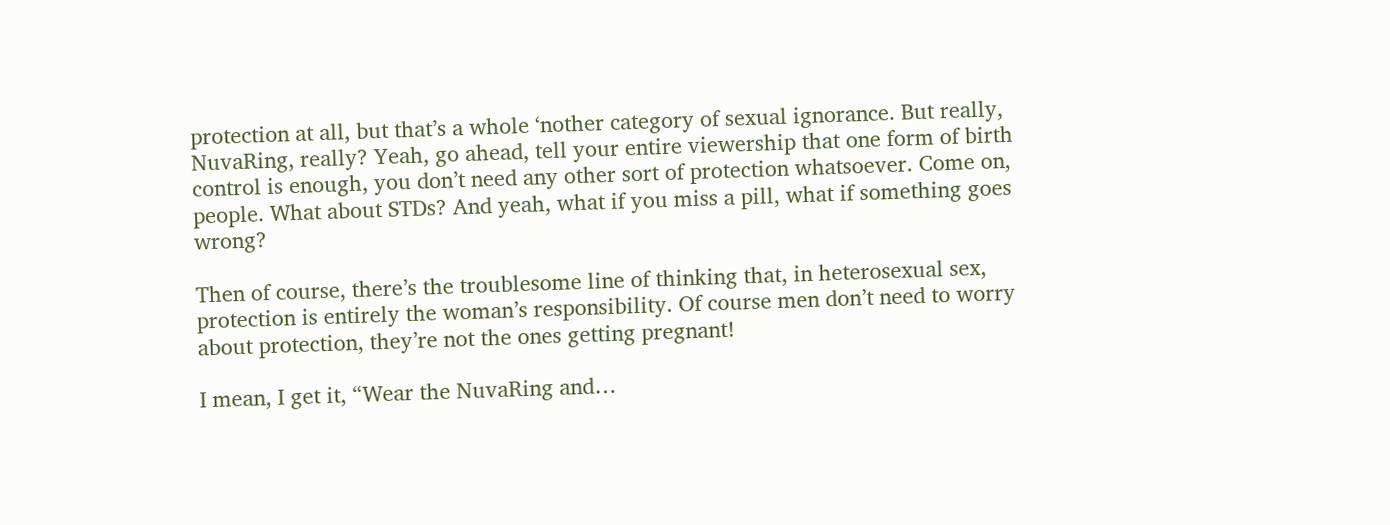protection at all, but that’s a whole ‘nother category of sexual ignorance. But really, NuvaRing, really? Yeah, go ahead, tell your entire viewership that one form of birth control is enough, you don’t need any other sort of protection whatsoever. Come on, people. What about STDs? And yeah, what if you miss a pill, what if something goes wrong?

Then of course, there’s the troublesome line of thinking that, in heterosexual sex, protection is entirely the woman’s responsibility. Of course men don’t need to worry about protection, they’re not the ones getting pregnant!

I mean, I get it, “Wear the NuvaRing and…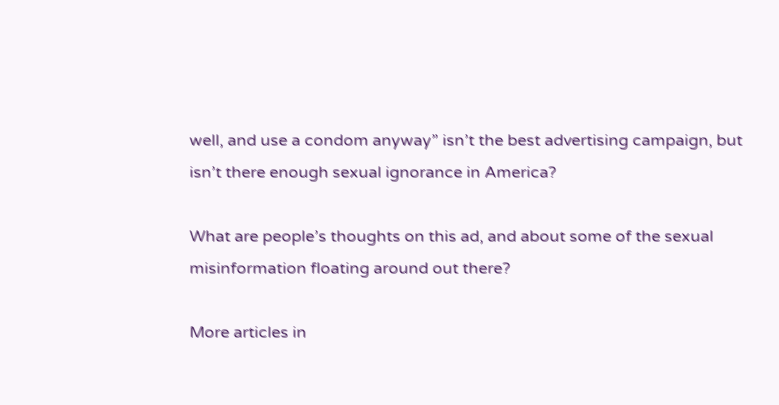well, and use a condom anyway” isn’t the best advertising campaign, but isn’t there enough sexual ignorance in America?

What are people’s thoughts on this ad, and about some of the sexual misinformation floating around out there?

More articles in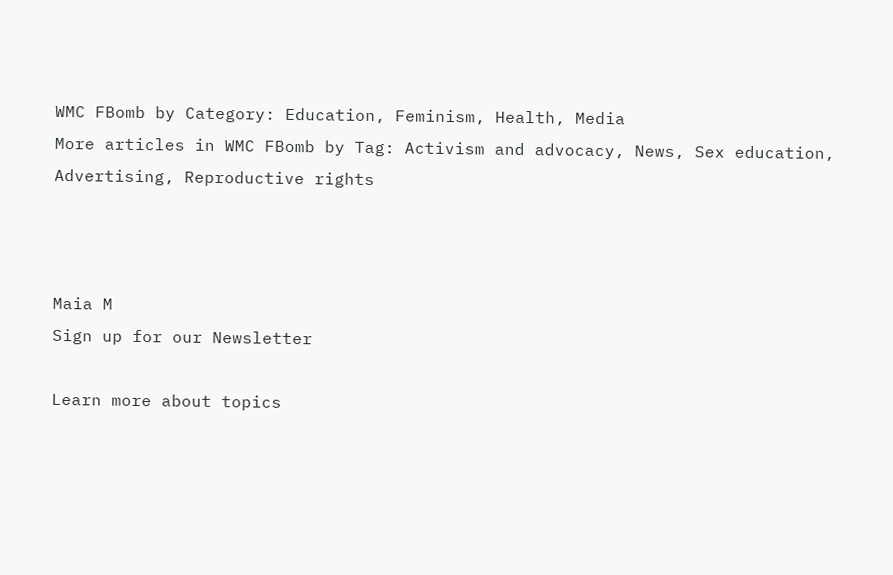WMC FBomb by Category: Education, Feminism, Health, Media
More articles in WMC FBomb by Tag: Activism and advocacy, News, Sex education, Advertising, Reproductive rights



Maia M
Sign up for our Newsletter

Learn more about topics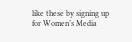like these by signing up for Women’s Media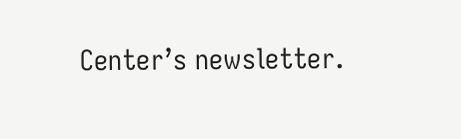Center’s newsletter.